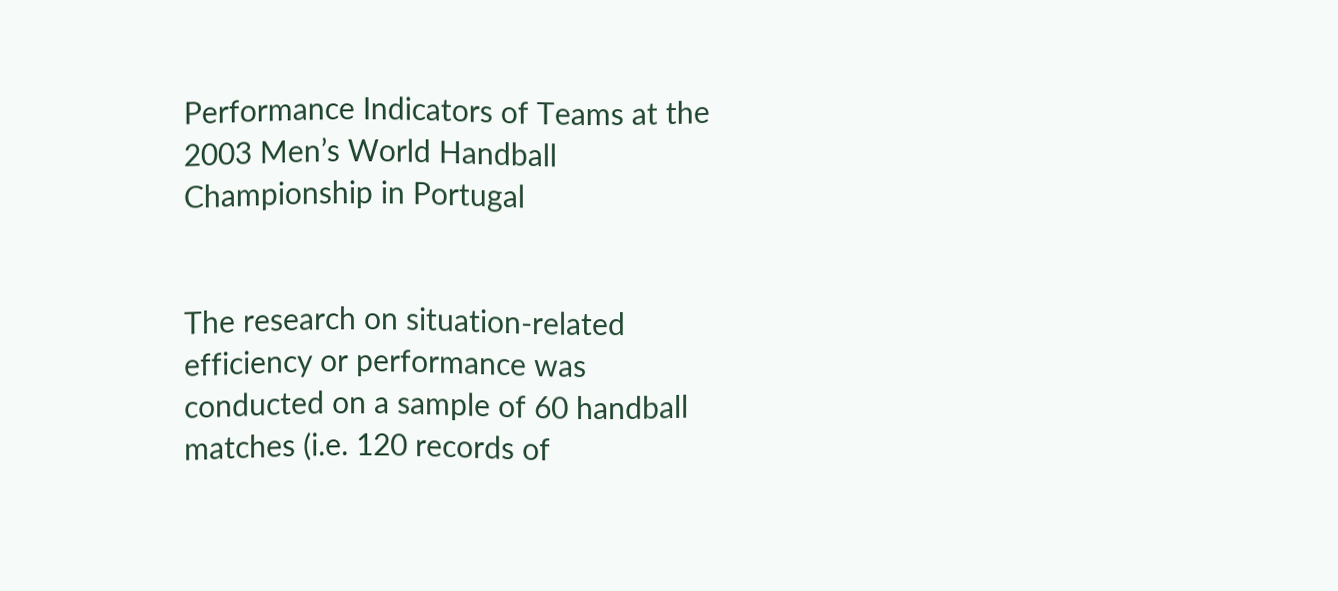Performance Indicators of Teams at the 2003 Men’s World Handball Championship in Portugal


The research on situation-related efficiency or performance was conducted on a sample of 60 handball matches (i.e. 120 records of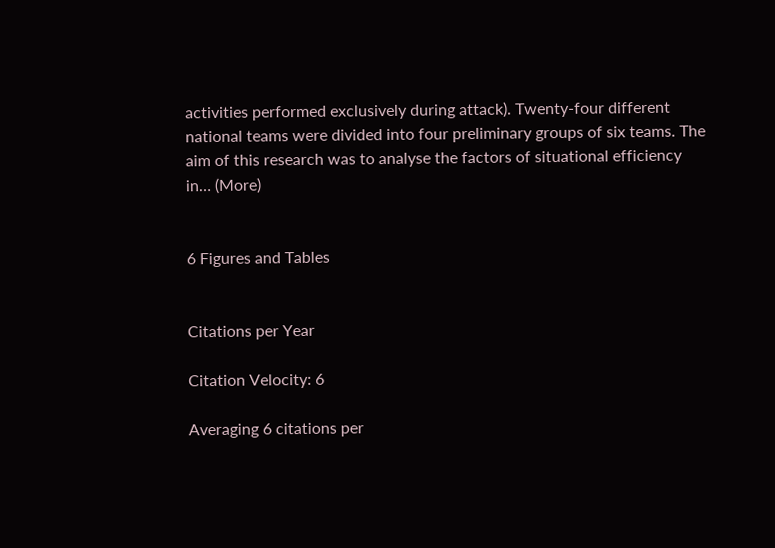activities performed exclusively during attack). Twenty-four different national teams were divided into four preliminary groups of six teams. The aim of this research was to analyse the factors of situational efficiency in… (More)


6 Figures and Tables


Citations per Year

Citation Velocity: 6

Averaging 6 citations per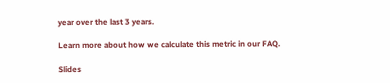year over the last 3 years.

Learn more about how we calculate this metric in our FAQ.

Slides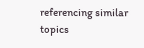referencing similar topics